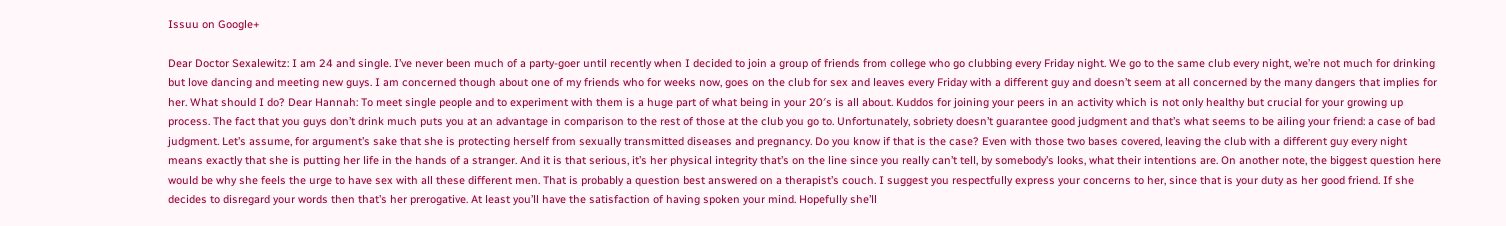Issuu on Google+

Dear Doctor Sexalewitz: I am 24 and single. I’ve never been much of a party-goer until recently when I decided to join a group of friends from college who go clubbing every Friday night. We go to the same club every night, we’re not much for drinking but love dancing and meeting new guys. I am concerned though about one of my friends who for weeks now, goes on the club for sex and leaves every Friday with a different guy and doesn’t seem at all concerned by the many dangers that implies for her. What should I do? Dear Hannah: To meet single people and to experiment with them is a huge part of what being in your 20′s is all about. Kuddos for joining your peers in an activity which is not only healthy but crucial for your growing up process. The fact that you guys don’t drink much puts you at an advantage in comparison to the rest of those at the club you go to. Unfortunately, sobriety doesn’t guarantee good judgment and that’s what seems to be ailing your friend: a case of bad judgment. Let’s assume, for argument’s sake that she is protecting herself from sexually transmitted diseases and pregnancy. Do you know if that is the case? Even with those two bases covered, leaving the club with a different guy every night means exactly that she is putting her life in the hands of a stranger. And it is that serious, it’s her physical integrity that’s on the line since you really can’t tell, by somebody’s looks, what their intentions are. On another note, the biggest question here would be why she feels the urge to have sex with all these different men. That is probably a question best answered on a therapist’s couch. I suggest you respectfully express your concerns to her, since that is your duty as her good friend. If she decides to disregard your words then that’s her prerogative. At least you’ll have the satisfaction of having spoken your mind. Hopefully she’ll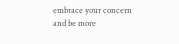embrace your concern and be more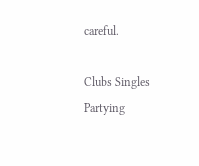careful.

Clubs Singles Partying